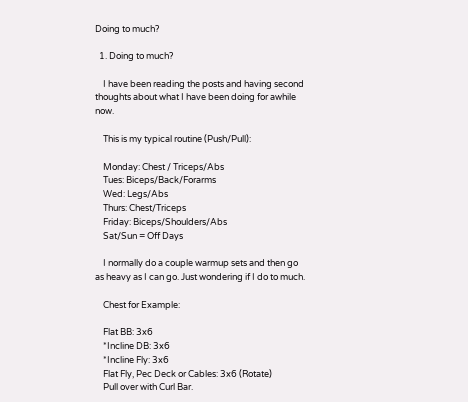Doing to much?

  1. Doing to much?

    I have been reading the posts and having second thoughts about what I have been doing for awhile now.

    This is my typical routine (Push/Pull):

    Monday: Chest / Triceps/Abs
    Tues: Biceps/Back/Forarms
    Wed: Legs/Abs
    Thurs: Chest/Triceps
    Friday: Biceps/Shoulders/Abs
    Sat/Sun = Off Days

    I normally do a couple warmup sets and then go as heavy as I can go. Just wondering if I do to much.

    Chest for Example:

    Flat BB: 3x6
    *Incline DB: 3x6
    *Incline Fly: 3x6
    Flat Fly, Pec Deck or Cables: 3x6 (Rotate)
    Pull over with Curl Bar.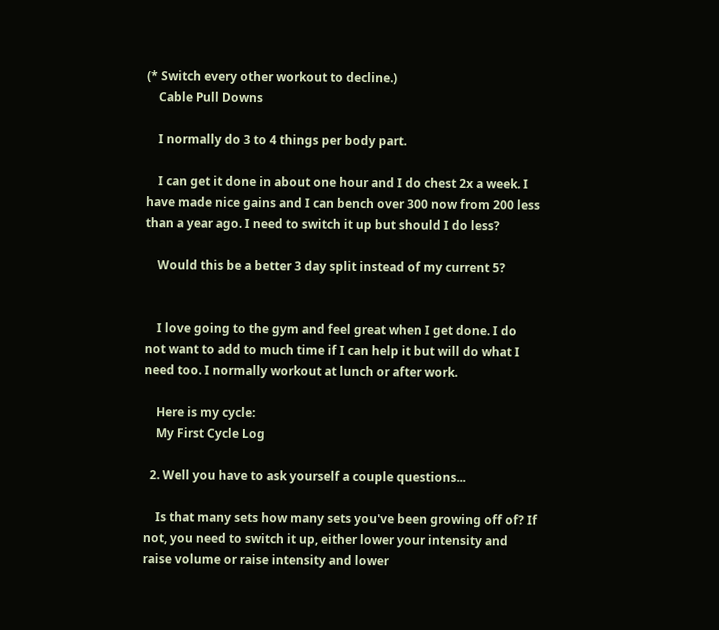(* Switch every other workout to decline.)
    Cable Pull Downs

    I normally do 3 to 4 things per body part.

    I can get it done in about one hour and I do chest 2x a week. I have made nice gains and I can bench over 300 now from 200 less than a year ago. I need to switch it up but should I do less?

    Would this be a better 3 day split instead of my current 5?


    I love going to the gym and feel great when I get done. I do not want to add to much time if I can help it but will do what I need too. I normally workout at lunch or after work.

    Here is my cycle:
    My First Cycle Log

  2. Well you have to ask yourself a couple questions...

    Is that many sets how many sets you've been growing off of? If not, you need to switch it up, either lower your intensity and raise volume or raise intensity and lower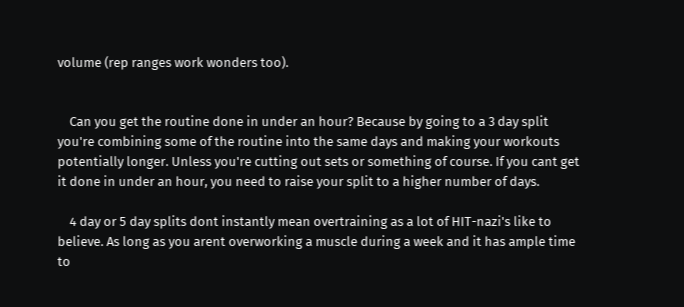volume (rep ranges work wonders too).


    Can you get the routine done in under an hour? Because by going to a 3 day split you're combining some of the routine into the same days and making your workouts potentially longer. Unless you're cutting out sets or something of course. If you cant get it done in under an hour, you need to raise your split to a higher number of days.

    4 day or 5 day splits dont instantly mean overtraining as a lot of HIT-nazi's like to believe. As long as you arent overworking a muscle during a week and it has ample time to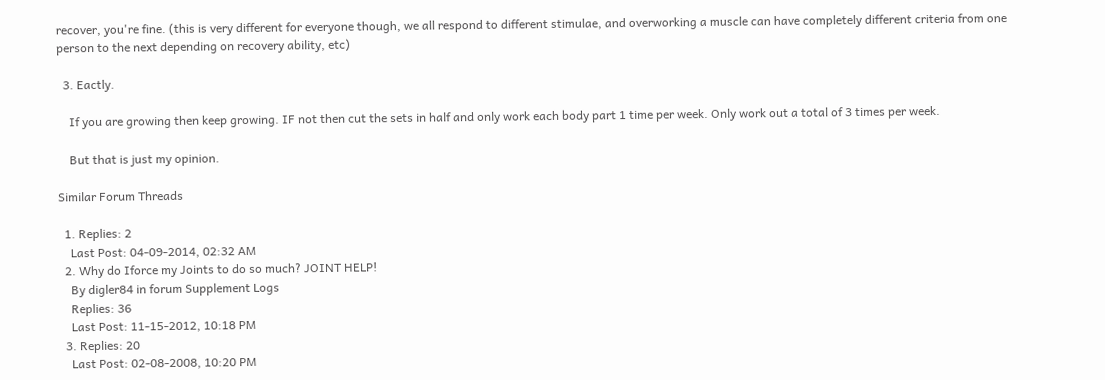recover, you're fine. (this is very different for everyone though, we all respond to different stimulae, and overworking a muscle can have completely different criteria from one person to the next depending on recovery ability, etc)

  3. Eactly.

    If you are growing then keep growing. IF not then cut the sets in half and only work each body part 1 time per week. Only work out a total of 3 times per week.

    But that is just my opinion.

Similar Forum Threads

  1. Replies: 2
    Last Post: 04-09-2014, 02:32 AM
  2. Why do Iforce my Joints to do so much? JOINT HELP!
    By digler84 in forum Supplement Logs
    Replies: 36
    Last Post: 11-15-2012, 10:18 PM
  3. Replies: 20
    Last Post: 02-08-2008, 10:20 PM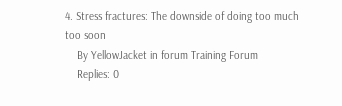4. Stress fractures: The downside of doing too much too soon
    By YellowJacket in forum Training Forum
    Replies: 0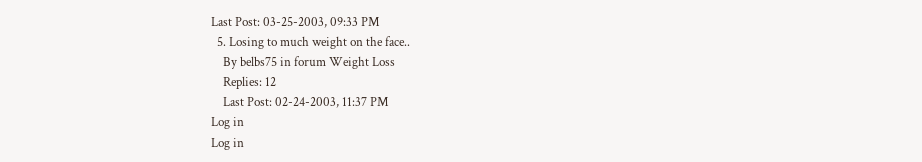Last Post: 03-25-2003, 09:33 PM
  5. Losing to much weight on the face..
    By belbs75 in forum Weight Loss
    Replies: 12
    Last Post: 02-24-2003, 11:37 PM
Log in
Log in